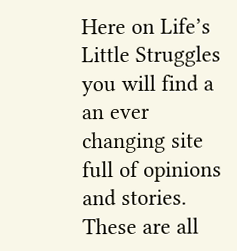Here on Life’s Little Struggles you will find a an ever changing site full of opinions and stories.  These are all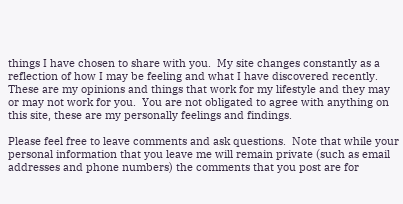things I have chosen to share with you.  My site changes constantly as a reflection of how I may be feeling and what I have discovered recently.  These are my opinions and things that work for my lifestyle and they may or may not work for you.  You are not obligated to agree with anything on this site, these are my personally feelings and findings.

Please feel free to leave comments and ask questions.  Note that while your personal information that you leave me will remain private (such as email addresses and phone numbers) the comments that you post are for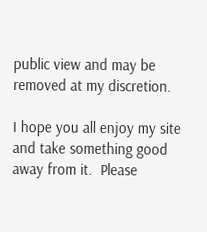public view and may be removed at my discretion.

I hope you all enjoy my site and take something good away from it.  Please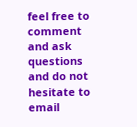feel free to comment and ask questions and do not hesitate to email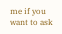me if you want to ask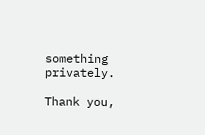something privately.

Thank you,